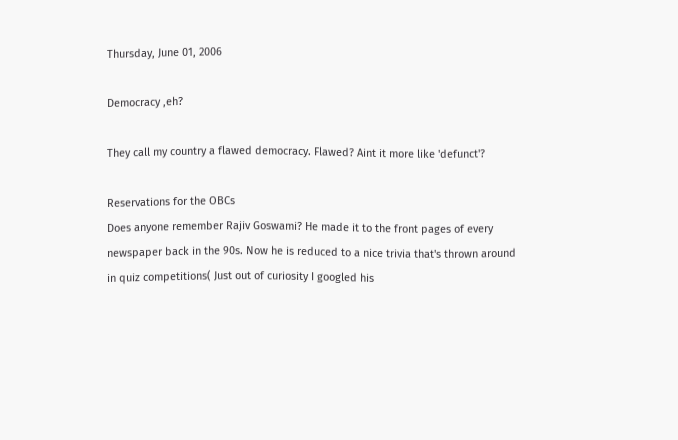Thursday, June 01, 2006

Democracy ,eh?

They call my country a flawed democracy. Flawed? Aint it more like 'defunct'?

Reservations for the OBCs
Does anyone remember Rajiv Goswami? He made it to the front pages of every newspaper back in the 90s. Now he is reduced to a nice trivia that's thrown around in quiz competitions( Just out of curiosity I googled his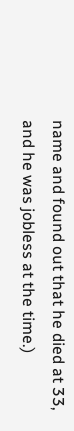name and found out that he died at 33, and he was jobless at the time.)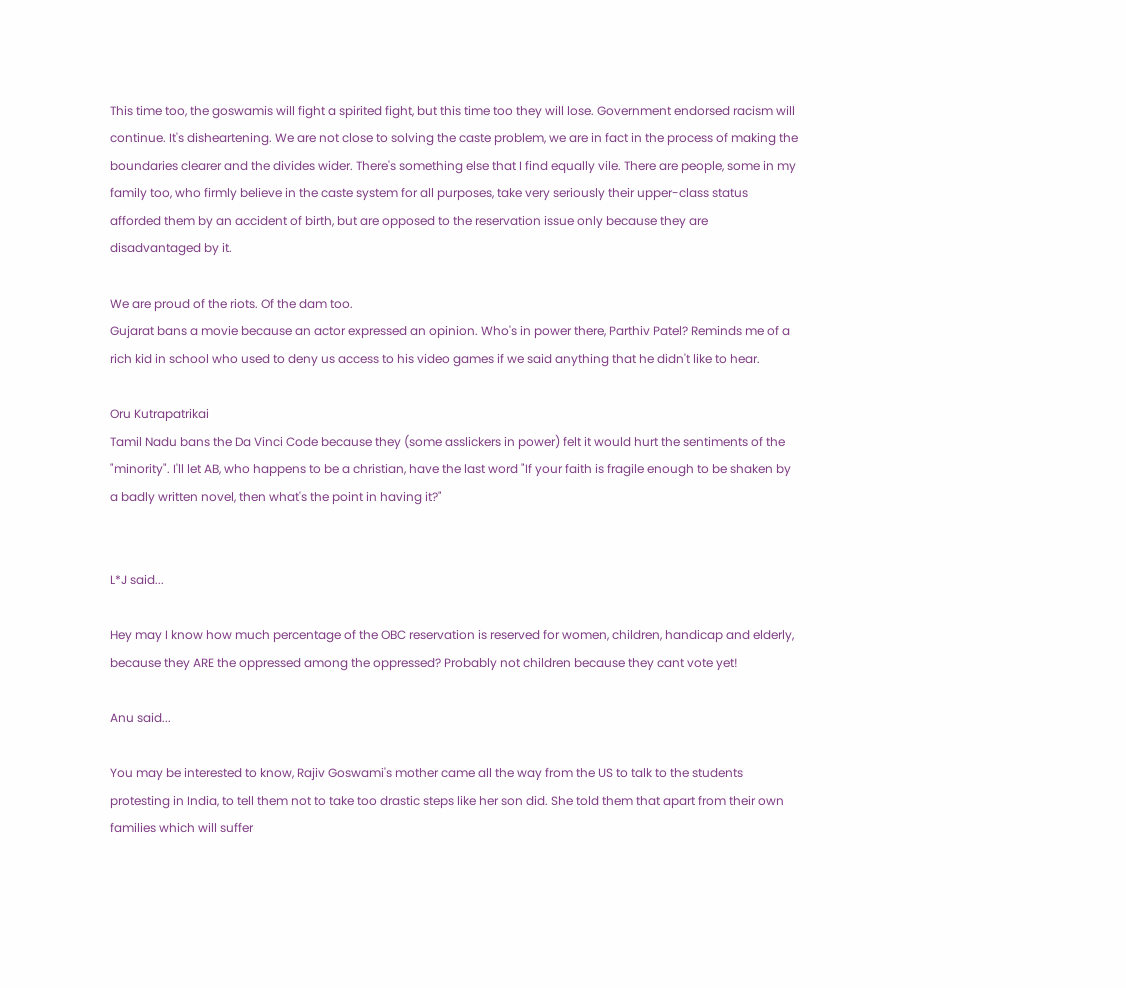This time too, the goswamis will fight a spirited fight, but this time too they will lose. Government endorsed racism will continue. It's disheartening. We are not close to solving the caste problem, we are in fact in the process of making the boundaries clearer and the divides wider. There's something else that I find equally vile. There are people, some in my family too, who firmly believe in the caste system for all purposes, take very seriously their upper-class status afforded them by an accident of birth, but are opposed to the reservation issue only because they are disadvantaged by it.

We are proud of the riots. Of the dam too.
Gujarat bans a movie because an actor expressed an opinion. Who's in power there, Parthiv Patel? Reminds me of a rich kid in school who used to deny us access to his video games if we said anything that he didn't like to hear.

Oru Kutrapatrikai
Tamil Nadu bans the Da Vinci Code because they (some asslickers in power) felt it would hurt the sentiments of the "minority". I'll let AB, who happens to be a christian, have the last word "If your faith is fragile enough to be shaken by a badly written novel, then what's the point in having it?"


L*J said...

Hey may I know how much percentage of the OBC reservation is reserved for women, children, handicap and elderly, because they ARE the oppressed among the oppressed? Probably not children because they cant vote yet!

Anu said...

You may be interested to know, Rajiv Goswami's mother came all the way from the US to talk to the students protesting in India, to tell them not to take too drastic steps like her son did. She told them that apart from their own families which will suffer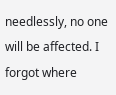needlessly, no one will be affected. I forgot where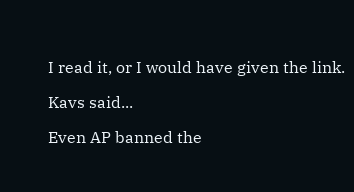I read it, or I would have given the link.

Kavs said...

Even AP banned the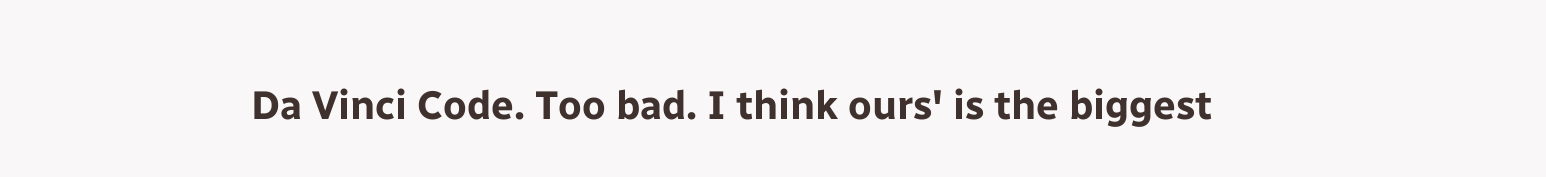Da Vinci Code. Too bad. I think ours' is the biggest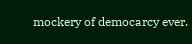mockery of democarcy ever.